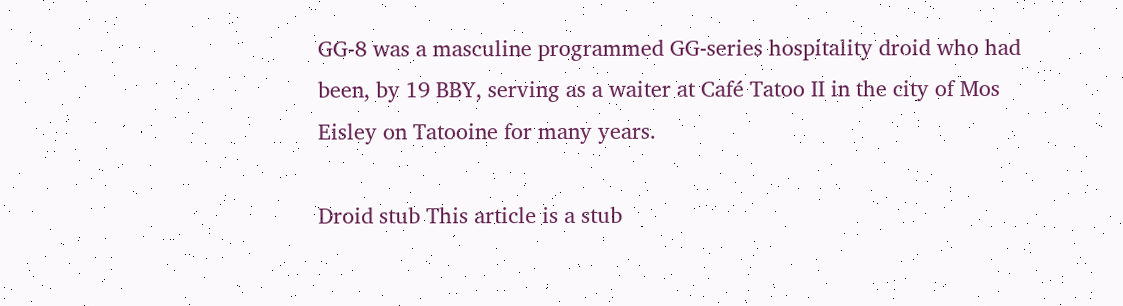GG-8 was a masculine programmed GG-series hospitality droid who had been, by 19 BBY, serving as a waiter at Café Tatoo II in the city of Mos Eisley on Tatooine for many years.

Droid stub This article is a stub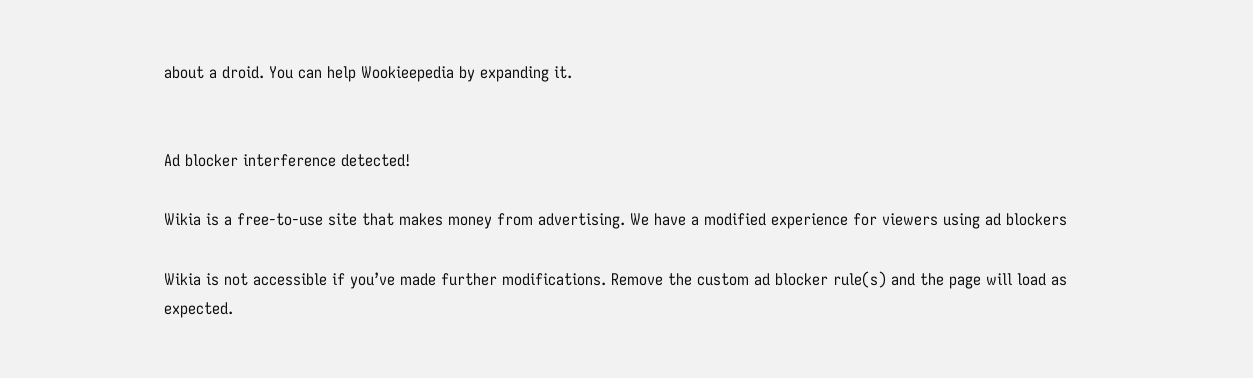about a droid. You can help Wookieepedia by expanding it.


Ad blocker interference detected!

Wikia is a free-to-use site that makes money from advertising. We have a modified experience for viewers using ad blockers

Wikia is not accessible if you’ve made further modifications. Remove the custom ad blocker rule(s) and the page will load as expected.